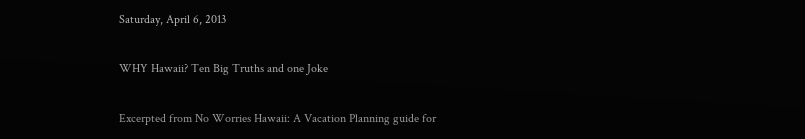Saturday, April 6, 2013

WHY Hawaii? Ten Big Truths and one Joke

Excerpted from No Worries Hawaii: A Vacation Planning guide for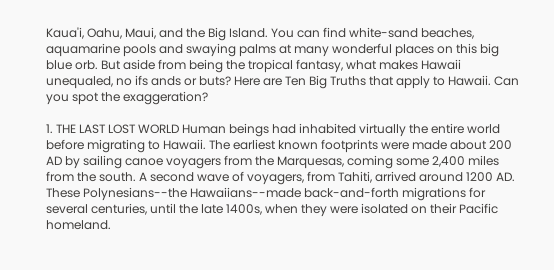Kaua'i, Oahu, Maui, and the Big Island. You can find white-sand beaches, aquamarine pools and swaying palms at many wonderful places on this big blue orb. But aside from being the tropical fantasy, what makes Hawaii unequaled, no ifs ands or buts? Here are Ten Big Truths that apply to Hawaii. Can you spot the exaggeration?

1. THE LAST LOST WORLD Human beings had inhabited virtually the entire world before migrating to Hawaii. The earliest known footprints were made about 200 AD by sailing canoe voyagers from the Marquesas, coming some 2,400 miles from the south. A second wave of voyagers, from Tahiti, arrived around 1200 AD. These Polynesians--the Hawaiians--made back-and-forth migrations for several centuries, until the late 1400s, when they were isolated on their Pacific homeland.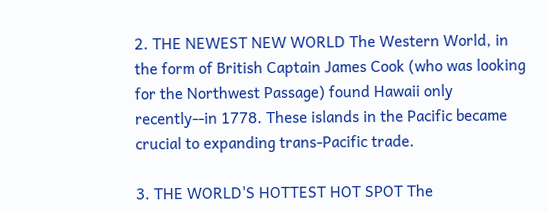2. THE NEWEST NEW WORLD The Western World, in the form of British Captain James Cook (who was looking for the Northwest Passage) found Hawaii only recently--in 1778. These islands in the Pacific became crucial to expanding trans-Pacific trade.

3. THE WORLD'S HOTTEST HOT SPOT The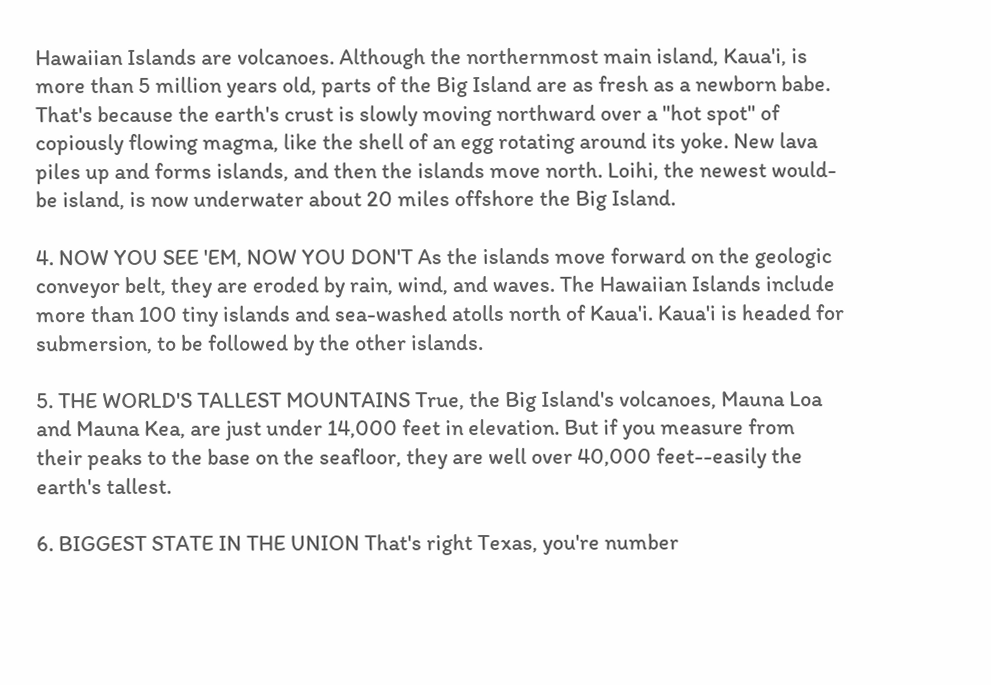Hawaiian Islands are volcanoes. Although the northernmost main island, Kaua'i, is more than 5 million years old, parts of the Big Island are as fresh as a newborn babe. That's because the earth's crust is slowly moving northward over a "hot spot" of copiously flowing magma, like the shell of an egg rotating around its yoke. New lava piles up and forms islands, and then the islands move north. Loihi, the newest would-be island, is now underwater about 20 miles offshore the Big Island.

4. NOW YOU SEE 'EM, NOW YOU DON'T As the islands move forward on the geologic conveyor belt, they are eroded by rain, wind, and waves. The Hawaiian Islands include more than 100 tiny islands and sea-washed atolls north of Kaua'i. Kaua'i is headed for submersion, to be followed by the other islands.

5. THE WORLD'S TALLEST MOUNTAINS True, the Big Island's volcanoes, Mauna Loa and Mauna Kea, are just under 14,000 feet in elevation. But if you measure from their peaks to the base on the seafloor, they are well over 40,000 feet--easily the earth's tallest.

6. BIGGEST STATE IN THE UNION That's right Texas, you're number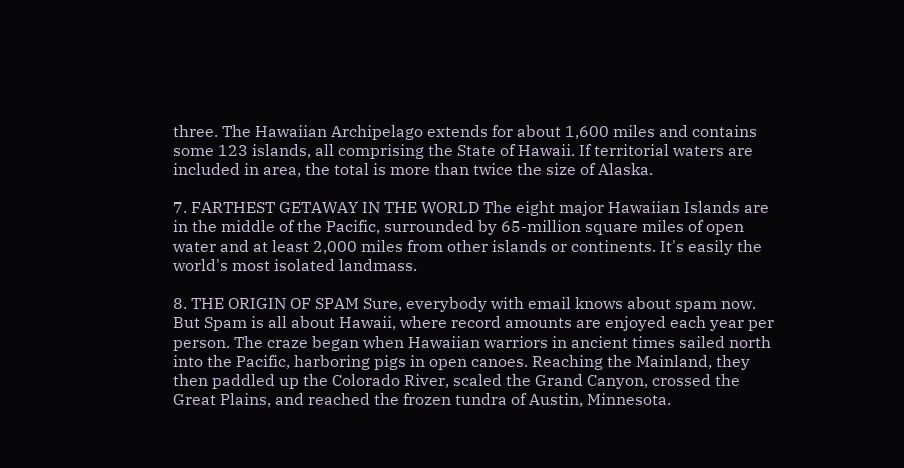three. The Hawaiian Archipelago extends for about 1,600 miles and contains some 123 islands, all comprising the State of Hawaii. If territorial waters are included in area, the total is more than twice the size of Alaska.

7. FARTHEST GETAWAY IN THE WORLD The eight major Hawaiian Islands are in the middle of the Pacific, surrounded by 65-million square miles of open water and at least 2,000 miles from other islands or continents. It's easily the world's most isolated landmass.

8. THE ORIGIN OF SPAM Sure, everybody with email knows about spam now. But Spam is all about Hawaii, where record amounts are enjoyed each year per person. The craze began when Hawaiian warriors in ancient times sailed north into the Pacific, harboring pigs in open canoes. Reaching the Mainland, they then paddled up the Colorado River, scaled the Grand Canyon, crossed the Great Plains, and reached the frozen tundra of Austin, Minnesota.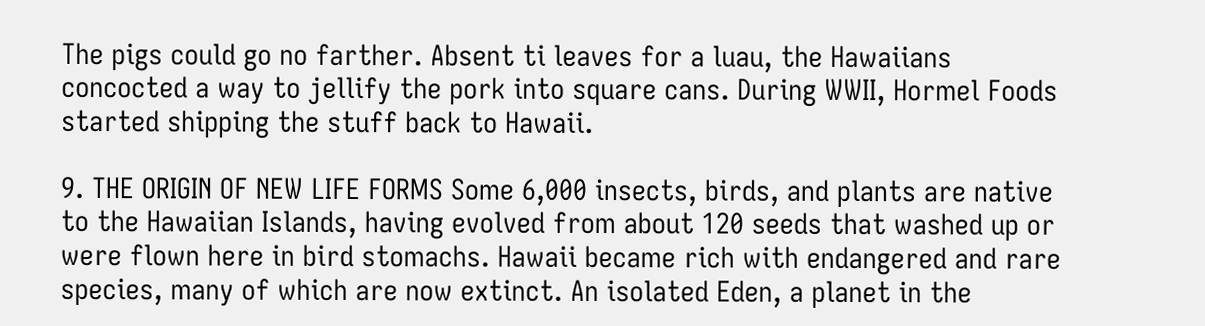The pigs could go no farther. Absent ti leaves for a luau, the Hawaiians concocted a way to jellify the pork into square cans. During WWII, Hormel Foods started shipping the stuff back to Hawaii.

9. THE ORIGIN OF NEW LIFE FORMS Some 6,000 insects, birds, and plants are native to the Hawaiian Islands, having evolved from about 120 seeds that washed up or were flown here in bird stomachs. Hawaii became rich with endangered and rare species, many of which are now extinct. An isolated Eden, a planet in the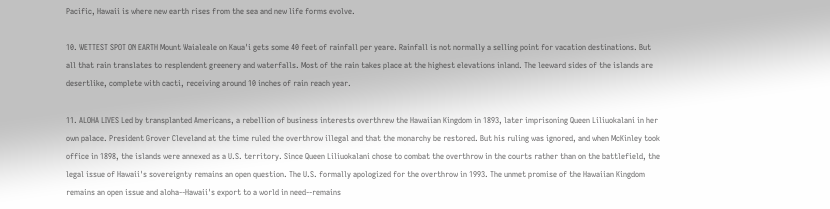Pacific, Hawaii is where new earth rises from the sea and new life forms evolve.

10. WETTEST SPOT ON EARTH Mount Waialeale on Kaua'i gets some 40 feet of rainfall per yeare. Rainfall is not normally a selling point for vacation destinations. But all that rain translates to resplendent greenery and waterfalls. Most of the rain takes place at the highest elevations inland. The leeward sides of the islands are desertlike, complete with cacti, receiving around 10 inches of rain reach year.

11. ALOHA LIVES Led by transplanted Americans, a rebellion of business interests overthrew the Hawaiian Kingdom in 1893, later imprisoning Queen Liliuokalani in her own palace. President Grover Cleveland at the time ruled the overthrow illegal and that the monarchy be restored. But his ruling was ignored, and when McKinley took office in 1898, the islands were annexed as a U.S. territory. Since Queen Liliuokalani chose to combat the overthrow in the courts rather than on the battlefield, the legal issue of Hawaii's sovereignty remains an open question. The U.S. formally apologized for the overthrow in 1993. The unmet promise of the Hawaiian Kingdom remains an open issue and aloha--Hawaii's export to a world in need--remains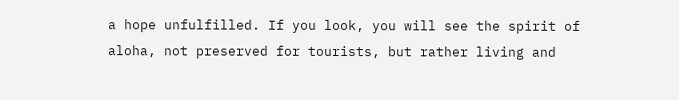a hope unfulfilled. If you look, you will see the spirit of aloha, not preserved for tourists, but rather living and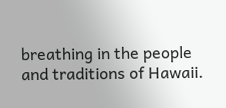breathing in the people and traditions of Hawaii.